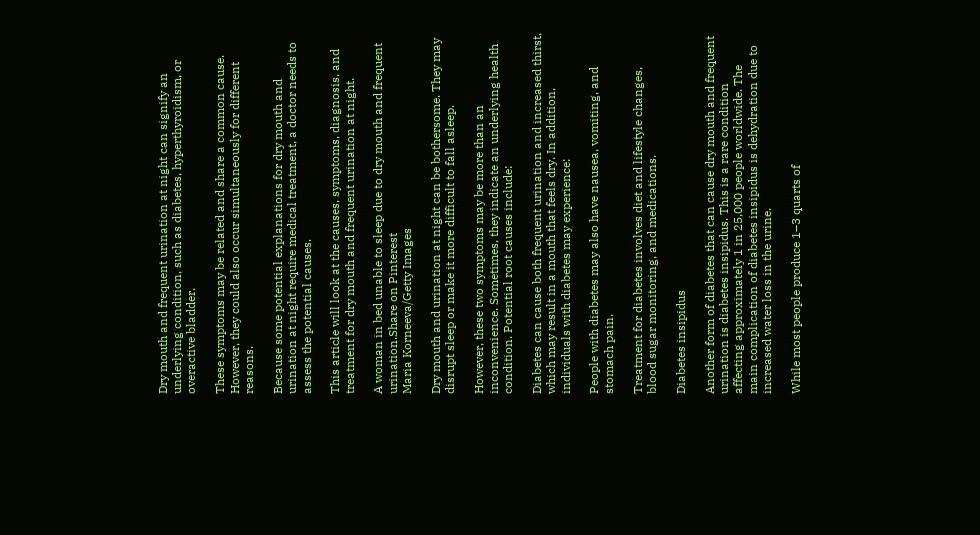Dry mouth and frequent urination at night can signify an underlying condition, such as diabetes, hyperthyroidism, or overactive bladder.

These symptoms may be related and share a common cause. However, they could also occur simultaneously for different reasons.

Because some potential explanations for dry mouth and urination at night require medical treatment, a doctor needs to assess the potential causes.

This article will look at the causes, symptoms, diagnosis, and treatment for dry mouth and frequent urination at night.

A woman in bed unable to sleep due to dry mouth and frequent urination.Share on Pinterest
Maria Korneeva/Getty Images

Dry mouth and urination at night can be bothersome. They may disrupt sleep or make it more difficult to fall asleep.

However, these two symptoms may be more than an inconvenience. Sometimes, they indicate an underlying health condition. Potential root causes include:

Diabetes can cause both frequent urination and increased thirst, which may result in a mouth that feels dry. In addition, individuals with diabetes may experience:

People with diabetes may also have nausea, vomiting, and stomach pain.

Treatment for diabetes involves diet and lifestyle changes, blood sugar monitoring, and medications.

Diabetes insipidus

Another form of diabetes that can cause dry mouth and frequent urination is diabetes insipidus. This is a rare condition affecting approximately 1 in 25,000 people worldwide. The main complication of diabetes insipidus is dehydration due to increased water loss in the urine.

While most people produce 1–3 quarts of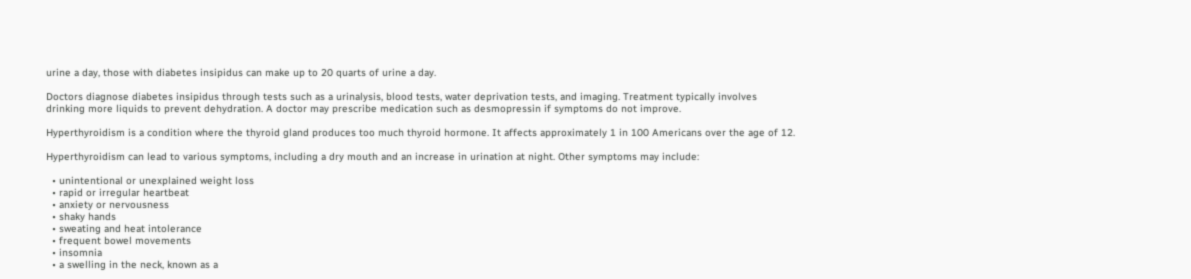urine a day, those with diabetes insipidus can make up to 20 quarts of urine a day.

Doctors diagnose diabetes insipidus through tests such as a urinalysis, blood tests, water deprivation tests, and imaging. Treatment typically involves drinking more liquids to prevent dehydration. A doctor may prescribe medication such as desmopressin if symptoms do not improve.

Hyperthyroidism is a condition where the thyroid gland produces too much thyroid hormone. It affects approximately 1 in 100 Americans over the age of 12.

Hyperthyroidism can lead to various symptoms, including a dry mouth and an increase in urination at night. Other symptoms may include:

  • unintentional or unexplained weight loss
  • rapid or irregular heartbeat
  • anxiety or nervousness
  • shaky hands
  • sweating and heat intolerance
  • frequent bowel movements
  • insomnia
  • a swelling in the neck, known as a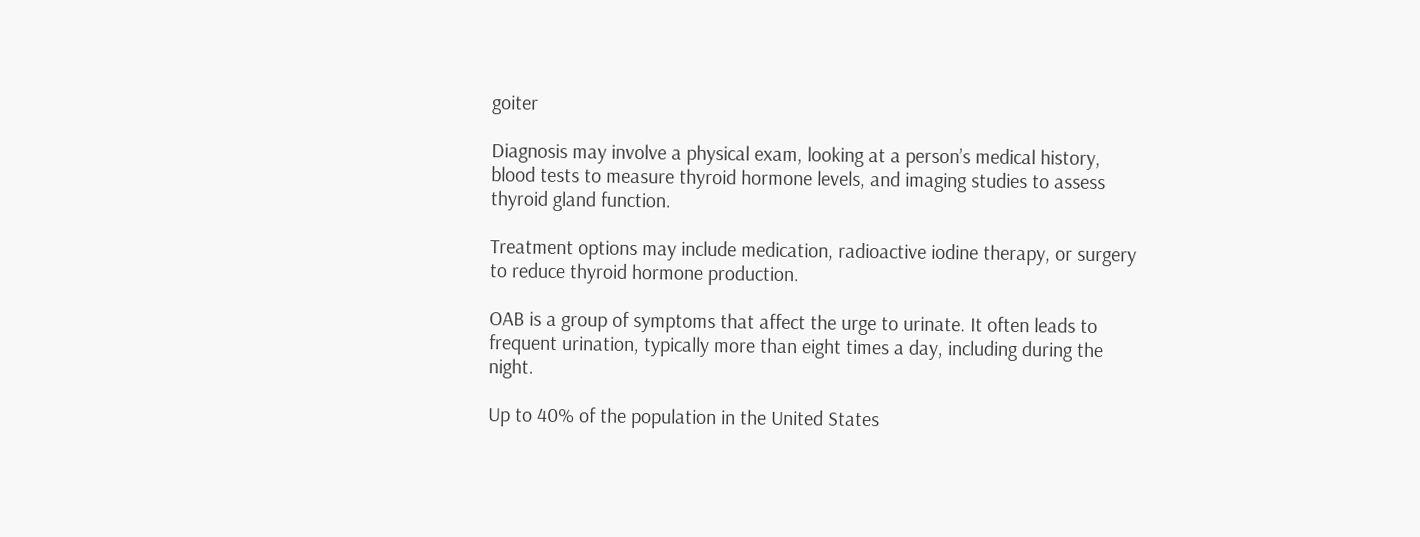goiter

Diagnosis may involve a physical exam, looking at a person’s medical history, blood tests to measure thyroid hormone levels, and imaging studies to assess thyroid gland function.

Treatment options may include medication, radioactive iodine therapy, or surgery to reduce thyroid hormone production.

OAB is a group of symptoms that affect the urge to urinate. It often leads to frequent urination, typically more than eight times a day, including during the night.

Up to 40% of the population in the United States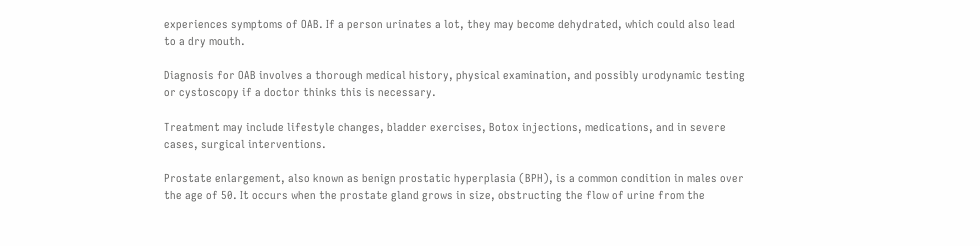experiences symptoms of OAB. If a person urinates a lot, they may become dehydrated, which could also lead to a dry mouth.

Diagnosis for OAB involves a thorough medical history, physical examination, and possibly urodynamic testing or cystoscopy if a doctor thinks this is necessary.

Treatment may include lifestyle changes, bladder exercises, Botox injections, medications, and in severe cases, surgical interventions.

Prostate enlargement, also known as benign prostatic hyperplasia (BPH), is a common condition in males over the age of 50. It occurs when the prostate gland grows in size, obstructing the flow of urine from the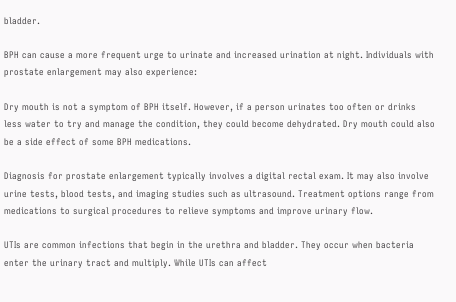bladder.

BPH can cause a more frequent urge to urinate and increased urination at night. Individuals with prostate enlargement may also experience:

Dry mouth is not a symptom of BPH itself. However, if a person urinates too often or drinks less water to try and manage the condition, they could become dehydrated. Dry mouth could also be a side effect of some BPH medications.

Diagnosis for prostate enlargement typically involves a digital rectal exam. It may also involve urine tests, blood tests, and imaging studies such as ultrasound. Treatment options range from medications to surgical procedures to relieve symptoms and improve urinary flow.

UTIs are common infections that begin in the urethra and bladder. They occur when bacteria enter the urinary tract and multiply. While UTIs can affect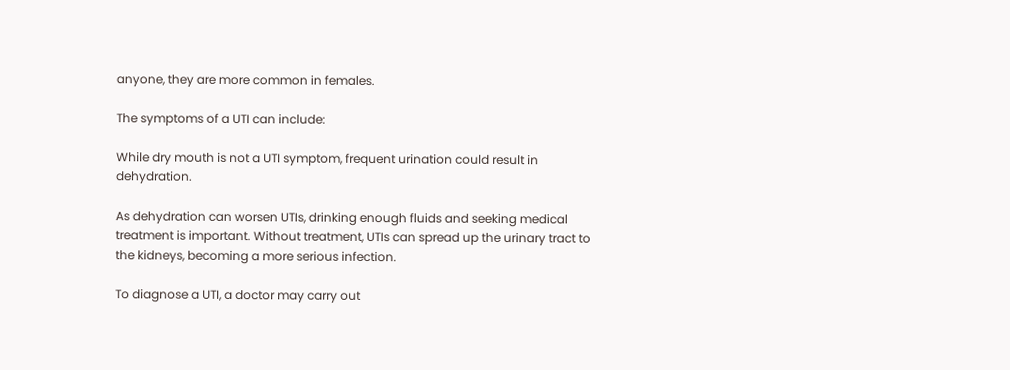anyone, they are more common in females.

The symptoms of a UTI can include:

While dry mouth is not a UTI symptom, frequent urination could result in dehydration.

As dehydration can worsen UTIs, drinking enough fluids and seeking medical treatment is important. Without treatment, UTIs can spread up the urinary tract to the kidneys, becoming a more serious infection.

To diagnose a UTI, a doctor may carry out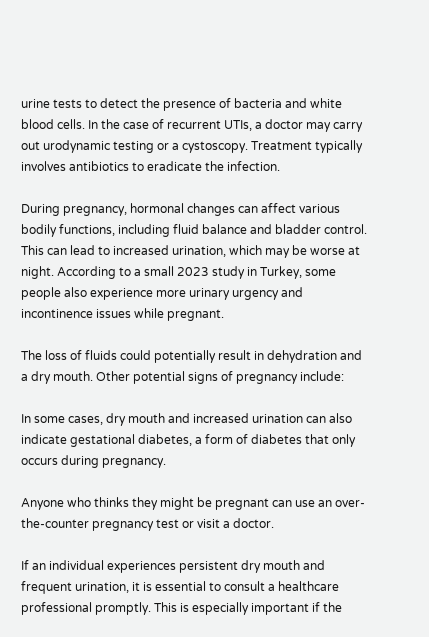urine tests to detect the presence of bacteria and white blood cells. In the case of recurrent UTIs, a doctor may carry out urodynamic testing or a cystoscopy. Treatment typically involves antibiotics to eradicate the infection.

During pregnancy, hormonal changes can affect various bodily functions, including fluid balance and bladder control. This can lead to increased urination, which may be worse at night. According to a small 2023 study in Turkey, some people also experience more urinary urgency and incontinence issues while pregnant.

The loss of fluids could potentially result in dehydration and a dry mouth. Other potential signs of pregnancy include:

In some cases, dry mouth and increased urination can also indicate gestational diabetes, a form of diabetes that only occurs during pregnancy.

Anyone who thinks they might be pregnant can use an over-the-counter pregnancy test or visit a doctor.

If an individual experiences persistent dry mouth and frequent urination, it is essential to consult a healthcare professional promptly. This is especially important if the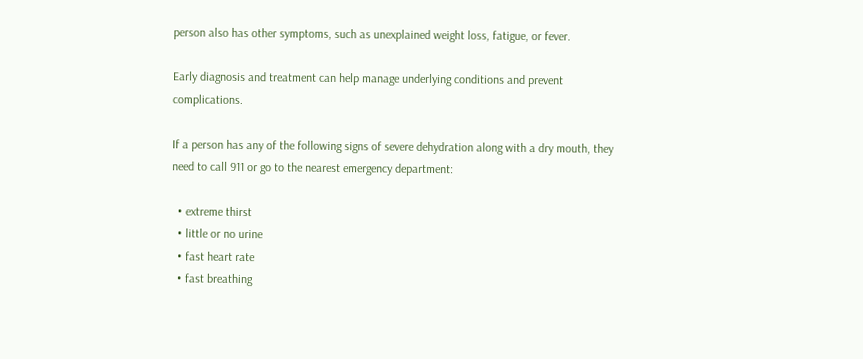person also has other symptoms, such as unexplained weight loss, fatigue, or fever.

Early diagnosis and treatment can help manage underlying conditions and prevent complications.

If a person has any of the following signs of severe dehydration along with a dry mouth, they need to call 911 or go to the nearest emergency department:

  • extreme thirst
  • little or no urine
  • fast heart rate
  • fast breathing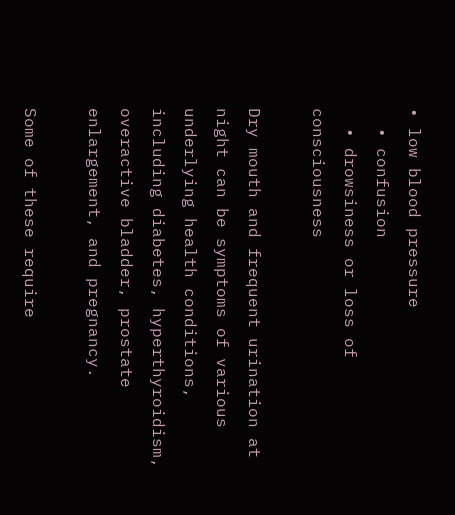• low blood pressure
  • confusion
  • drowsiness or loss of consciousness

Dry mouth and frequent urination at night can be symptoms of various underlying health conditions, including diabetes, hyperthyroidism, overactive bladder, prostate enlargement, and pregnancy.

Some of these require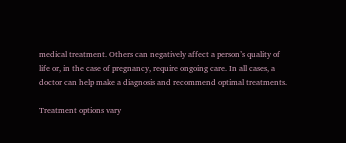medical treatment. Others can negatively affect a person’s quality of life or, in the case of pregnancy, require ongoing care. In all cases, a doctor can help make a diagnosis and recommend optimal treatments.

Treatment options vary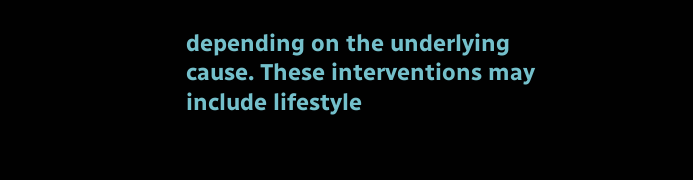depending on the underlying cause. These interventions may include lifestyle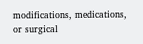modifications, medications, or surgical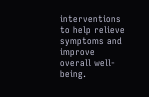interventions to help relieve symptoms and improve overall well-being.